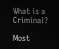What is a Criminal?

Most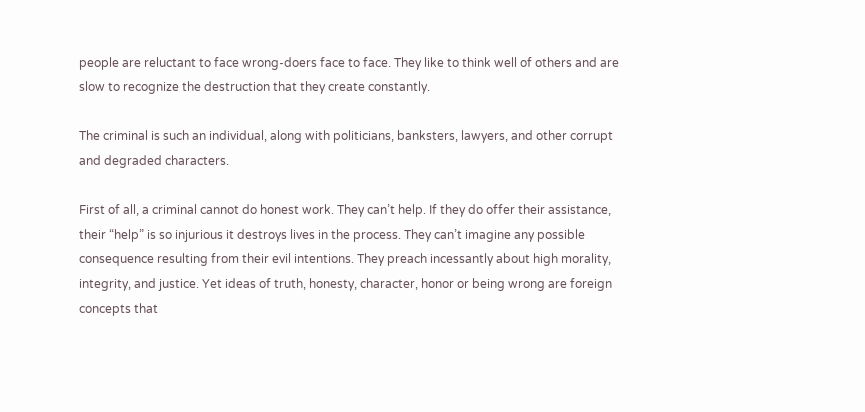people are reluctant to face wrong-doers face to face. They like to think well of others and are slow to recognize the destruction that they create constantly.

The criminal is such an individual, along with politicians, banksters, lawyers, and other corrupt and degraded characters.

First of all, a criminal cannot do honest work. They can’t help. If they do offer their assistance,  their “help” is so injurious it destroys lives in the process. They can’t imagine any possible consequence resulting from their evil intentions. They preach incessantly about high morality, integrity, and justice. Yet ideas of truth, honesty, character, honor or being wrong are foreign concepts that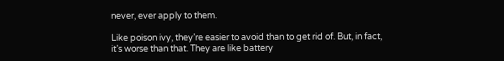never, ever apply to them.

Like poison ivy, they’re easier to avoid than to get rid of. But, in fact, it’s worse than that. They are like battery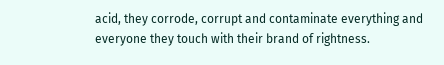acid, they corrode, corrupt and contaminate everything and everyone they touch with their brand of rightness.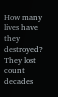How many lives have they destroyed? They lost count decades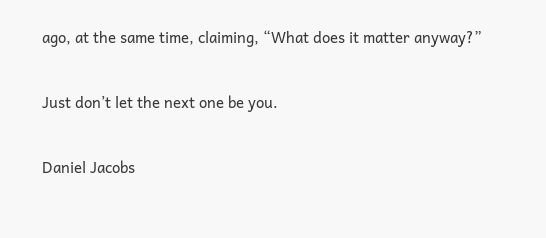ago, at the same time, claiming, “What does it matter anyway?”

Just don’t let the next one be you.

Daniel Jacobs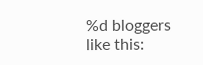%d bloggers like this: